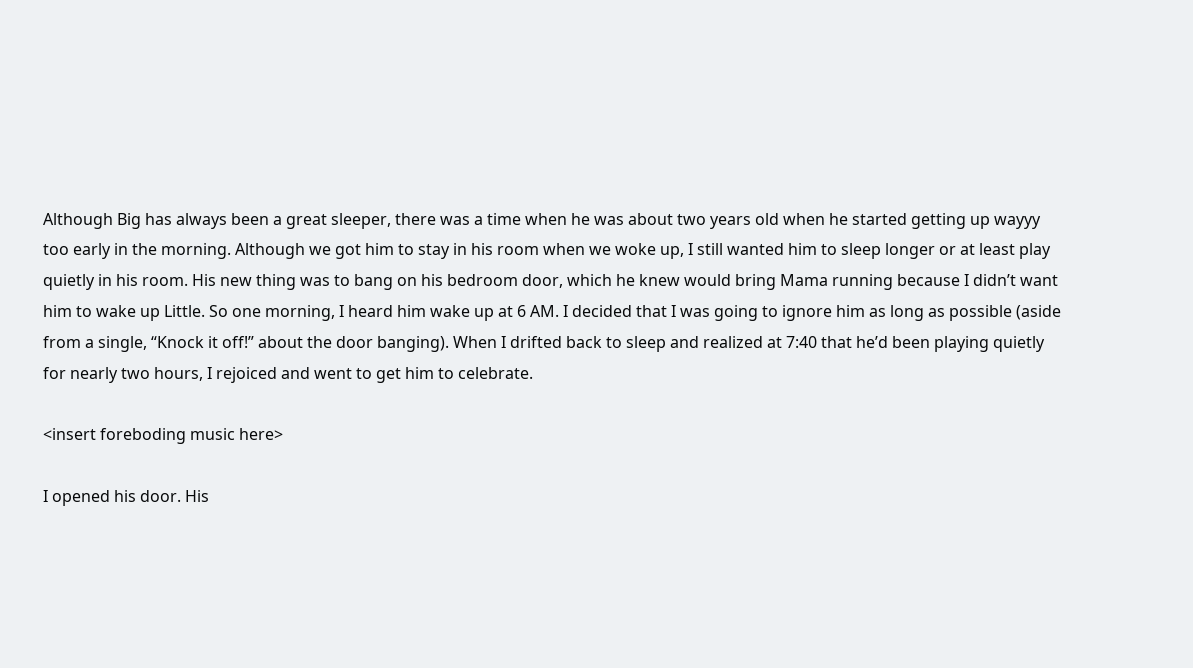Although Big has always been a great sleeper, there was a time when he was about two years old when he started getting up wayyy too early in the morning. Although we got him to stay in his room when we woke up, I still wanted him to sleep longer or at least play quietly in his room. His new thing was to bang on his bedroom door, which he knew would bring Mama running because I didn’t want him to wake up Little. So one morning, I heard him wake up at 6 AM. I decided that I was going to ignore him as long as possible (aside from a single, “Knock it off!” about the door banging). When I drifted back to sleep and realized at 7:40 that he’d been playing quietly for nearly two hours, I rejoiced and went to get him to celebrate.

<insert foreboding music here>

I opened his door. His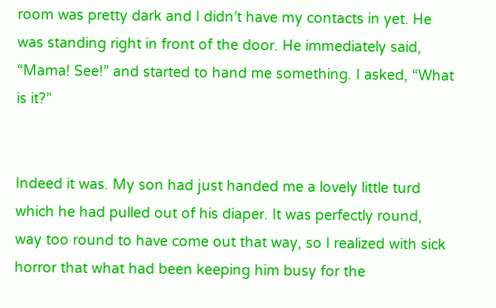room was pretty dark and I didn’t have my contacts in yet. He was standing right in front of the door. He immediately said, “Mama! See!” and started to hand me something. I asked, “What is it?”


Indeed it was. My son had just handed me a lovely little turd which he had pulled out of his diaper. It was perfectly round, way too round to have come out that way, so I realized with sick horror that what had been keeping him busy for the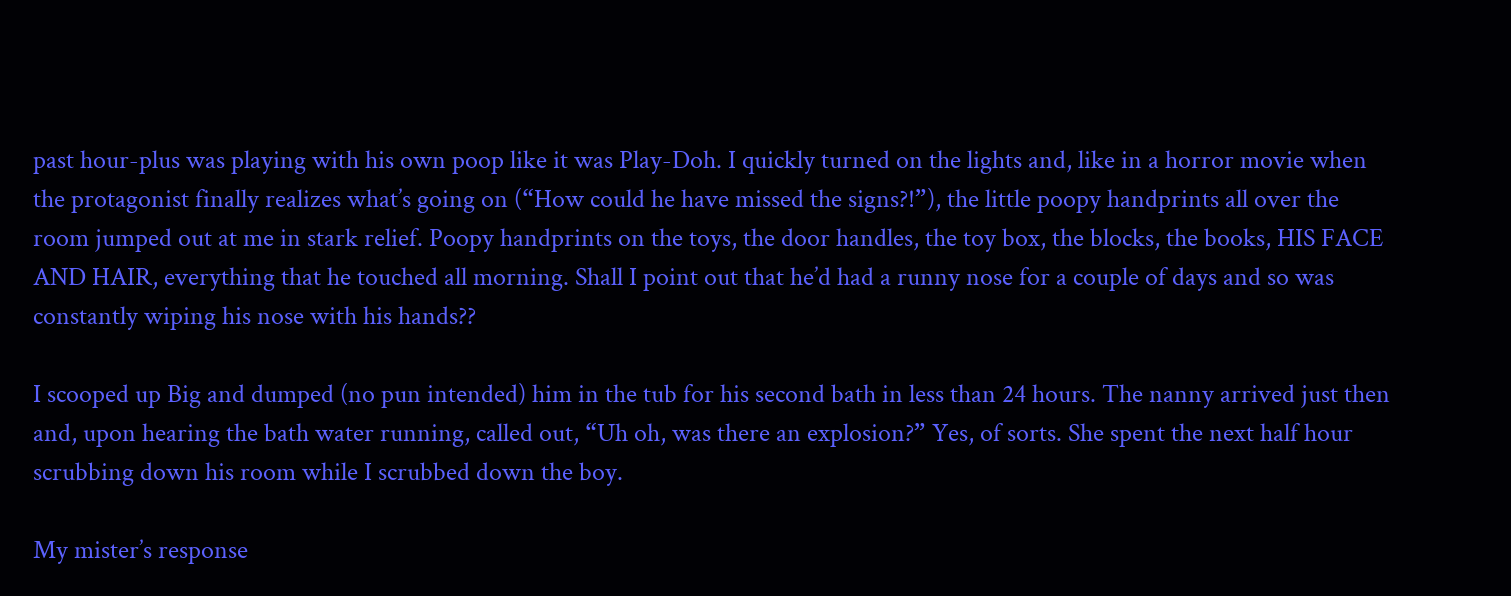past hour-plus was playing with his own poop like it was Play-Doh. I quickly turned on the lights and, like in a horror movie when the protagonist finally realizes what’s going on (“How could he have missed the signs?!”), the little poopy handprints all over the room jumped out at me in stark relief. Poopy handprints on the toys, the door handles, the toy box, the blocks, the books, HIS FACE AND HAIR, everything that he touched all morning. Shall I point out that he’d had a runny nose for a couple of days and so was constantly wiping his nose with his hands??

I scooped up Big and dumped (no pun intended) him in the tub for his second bath in less than 24 hours. The nanny arrived just then and, upon hearing the bath water running, called out, “Uh oh, was there an explosion?” Yes, of sorts. She spent the next half hour scrubbing down his room while I scrubbed down the boy.

My mister’s response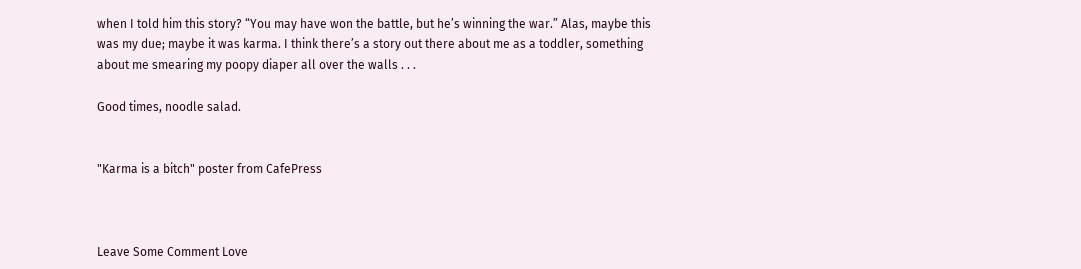when I told him this story? “You may have won the battle, but he’s winning the war.” Alas, maybe this was my due; maybe it was karma. I think there’s a story out there about me as a toddler, something about me smearing my poopy diaper all over the walls . . .

Good times, noodle salad.


"Karma is a bitch" poster from CafePress



Leave Some Comment Love